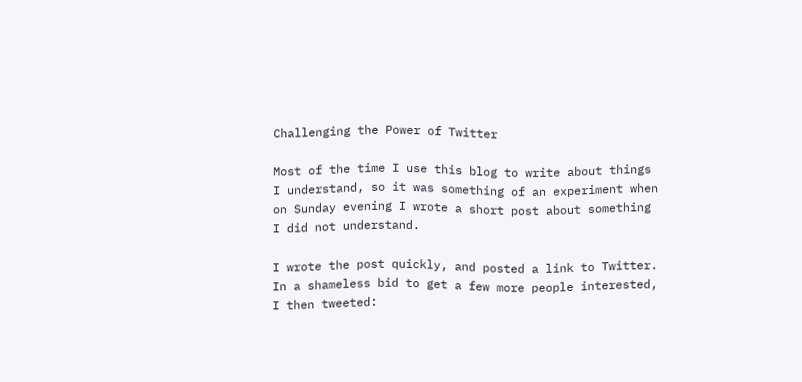Challenging the Power of Twitter

Most of the time I use this blog to write about things I understand, so it was something of an experiment when on Sunday evening I wrote a short post about something I did not understand.

I wrote the post quickly, and posted a link to Twitter. In a shameless bid to get a few more people interested, I then tweeted: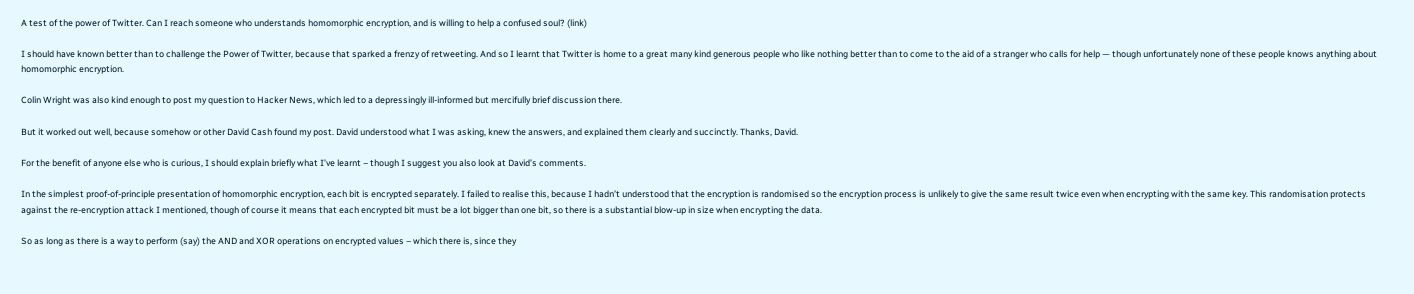A test of the power of Twitter. Can I reach someone who understands homomorphic encryption, and is willing to help a confused soul? (link)

I should have known better than to challenge the Power of Twitter, because that sparked a frenzy of retweeting. And so I learnt that Twitter is home to a great many kind generous people who like nothing better than to come to the aid of a stranger who calls for help — though unfortunately none of these people knows anything about homomorphic encryption.

Colin Wright was also kind enough to post my question to Hacker News, which led to a depressingly ill-informed but mercifully brief discussion there.

But it worked out well, because somehow or other David Cash found my post. David understood what I was asking, knew the answers, and explained them clearly and succinctly. Thanks, David.

For the benefit of anyone else who is curious, I should explain briefly what I’ve learnt – though I suggest you also look at David’s comments.

In the simplest proof-of-principle presentation of homomorphic encryption, each bit is encrypted separately. I failed to realise this, because I hadn’t understood that the encryption is randomised so the encryption process is unlikely to give the same result twice even when encrypting with the same key. This randomisation protects against the re-encryption attack I mentioned, though of course it means that each encrypted bit must be a lot bigger than one bit, so there is a substantial blow-up in size when encrypting the data.

So as long as there is a way to perform (say) the AND and XOR operations on encrypted values – which there is, since they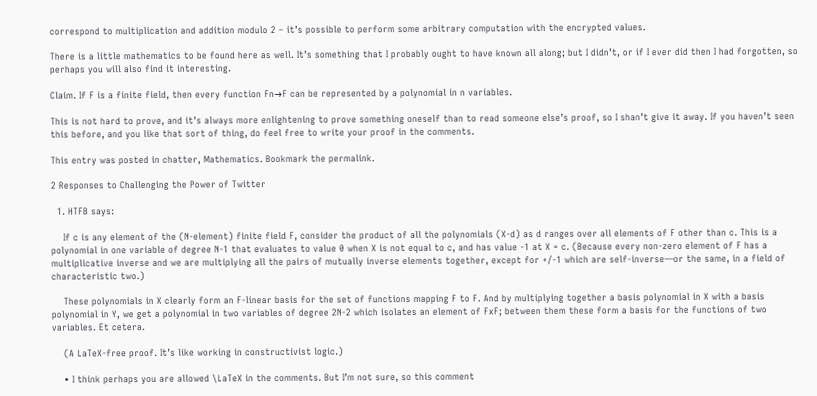correspond to multiplication and addition modulo 2 – it’s possible to perform some arbitrary computation with the encrypted values.

There is a little mathematics to be found here as well. It’s something that I probably ought to have known all along; but I didn’t, or if I ever did then I had forgotten, so perhaps you will also find it interesting.

Claim. If F is a finite field, then every function Fn→F can be represented by a polynomial in n variables.

This is not hard to prove, and it’s always more enlightening to prove something oneself than to read someone else’s proof, so I shan’t give it away. If you haven’t seen this before, and you like that sort of thing, do feel free to write your proof in the comments.

This entry was posted in chatter, Mathematics. Bookmark the permalink.

2 Responses to Challenging the Power of Twitter

  1. HTFB says:

    If c is any element of the (N-element) finite field F, consider the product of all the polynomials (X-d) as d ranges over all elements of F other than c. This is a polynomial in one variable of degree N-1 that evaluates to value 0 when X is not equal to c, and has value -1 at X = c. (Because every non-zero element of F has a multiplicative inverse and we are multiplying all the pairs of mutually inverse elements together, except for +/-1 which are self-inverse—or the same, in a field of characteristic two.)

    These polynomials in X clearly form an F-linear basis for the set of functions mapping F to F. And by multiplying together a basis polynomial in X with a basis polynomial in Y, we get a polynomial in two variables of degree 2N-2 which isolates an element of FxF; between them these form a basis for the functions of two variables. Et cetera.

    (A LaTeX-free proof. It’s like working in constructivist logic.)

    • I think perhaps you are allowed \LaTeX in the comments. But I’m not sure, so this comment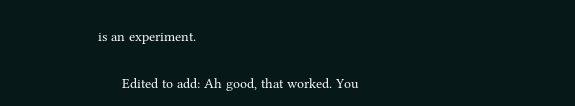is an experiment.

      Edited to add: Ah good, that worked. You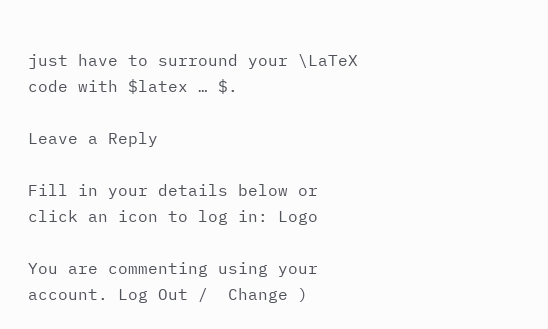just have to surround your \LaTeX code with $latex … $.

Leave a Reply

Fill in your details below or click an icon to log in: Logo

You are commenting using your account. Log Out /  Change )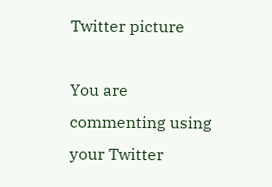Twitter picture

You are commenting using your Twitter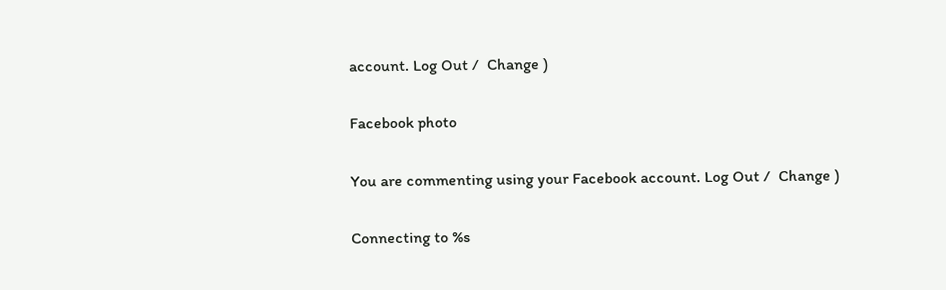account. Log Out /  Change )

Facebook photo

You are commenting using your Facebook account. Log Out /  Change )

Connecting to %s